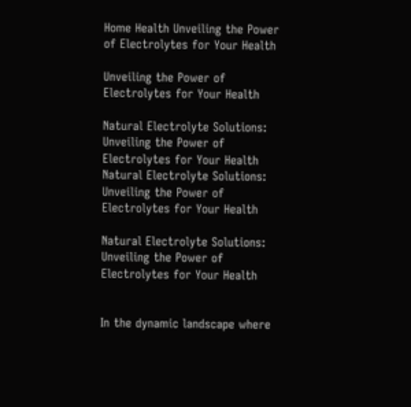Home Health Unveiling the Power of Electrolytes for Your Health

Unveiling the Power of Electrolytes for Your Health

Natural Electrolyte Solutions: Unveiling the Power of Electrolytes for Your Health
Natural Electrolyte Solutions: Unveiling the Power of Electrolytes for Your Health

Natural Electrolyte Solutions: Unveiling the Power of Electrolytes for Your Health


In the dynamic landscape where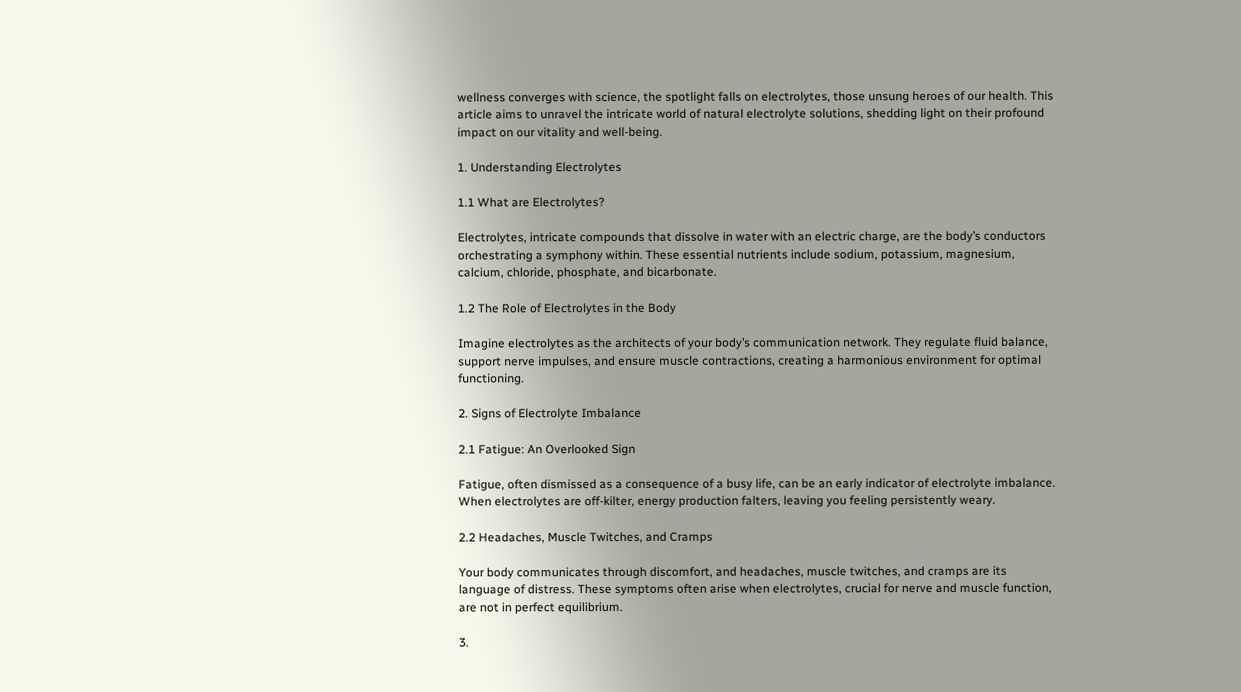wellness converges with science, the spotlight falls on electrolytes, those unsung heroes of our health. This article aims to unravel the intricate world of natural electrolyte solutions, shedding light on their profound impact on our vitality and well-being.

1. Understanding Electrolytes

1.1 What are Electrolytes?

Electrolytes, intricate compounds that dissolve in water with an electric charge, are the body’s conductors orchestrating a symphony within. These essential nutrients include sodium, potassium, magnesium, calcium, chloride, phosphate, and bicarbonate.

1.2 The Role of Electrolytes in the Body

Imagine electrolytes as the architects of your body’s communication network. They regulate fluid balance, support nerve impulses, and ensure muscle contractions, creating a harmonious environment for optimal functioning.

2. Signs of Electrolyte Imbalance

2.1 Fatigue: An Overlooked Sign

Fatigue, often dismissed as a consequence of a busy life, can be an early indicator of electrolyte imbalance. When electrolytes are off-kilter, energy production falters, leaving you feeling persistently weary.

2.2 Headaches, Muscle Twitches, and Cramps

Your body communicates through discomfort, and headaches, muscle twitches, and cramps are its language of distress. These symptoms often arise when electrolytes, crucial for nerve and muscle function, are not in perfect equilibrium.

3.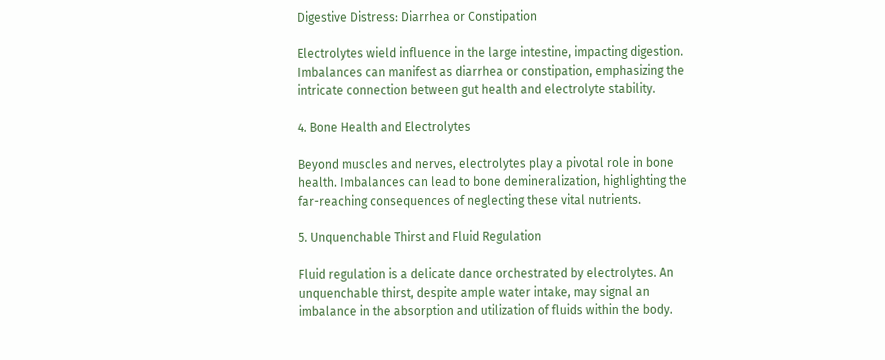Digestive Distress: Diarrhea or Constipation

Electrolytes wield influence in the large intestine, impacting digestion. Imbalances can manifest as diarrhea or constipation, emphasizing the intricate connection between gut health and electrolyte stability.

4. Bone Health and Electrolytes

Beyond muscles and nerves, electrolytes play a pivotal role in bone health. Imbalances can lead to bone demineralization, highlighting the far-reaching consequences of neglecting these vital nutrients.

5. Unquenchable Thirst and Fluid Regulation

Fluid regulation is a delicate dance orchestrated by electrolytes. An unquenchable thirst, despite ample water intake, may signal an imbalance in the absorption and utilization of fluids within the body.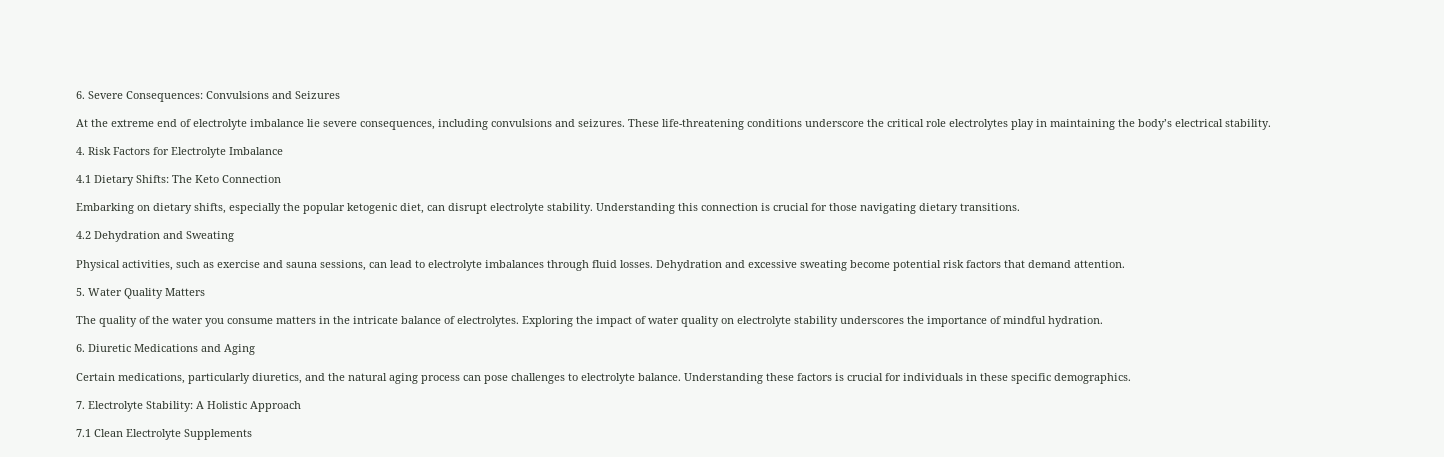6. Severe Consequences: Convulsions and Seizures

At the extreme end of electrolyte imbalance lie severe consequences, including convulsions and seizures. These life-threatening conditions underscore the critical role electrolytes play in maintaining the body’s electrical stability.

4. Risk Factors for Electrolyte Imbalance

4.1 Dietary Shifts: The Keto Connection

Embarking on dietary shifts, especially the popular ketogenic diet, can disrupt electrolyte stability. Understanding this connection is crucial for those navigating dietary transitions.

4.2 Dehydration and Sweating

Physical activities, such as exercise and sauna sessions, can lead to electrolyte imbalances through fluid losses. Dehydration and excessive sweating become potential risk factors that demand attention.

5. Water Quality Matters

The quality of the water you consume matters in the intricate balance of electrolytes. Exploring the impact of water quality on electrolyte stability underscores the importance of mindful hydration.

6. Diuretic Medications and Aging

Certain medications, particularly diuretics, and the natural aging process can pose challenges to electrolyte balance. Understanding these factors is crucial for individuals in these specific demographics.

7. Electrolyte Stability: A Holistic Approach

7.1 Clean Electrolyte Supplements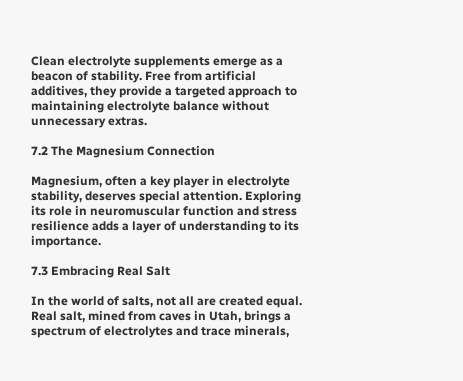Clean electrolyte supplements emerge as a beacon of stability. Free from artificial additives, they provide a targeted approach to maintaining electrolyte balance without unnecessary extras.

7.2 The Magnesium Connection

Magnesium, often a key player in electrolyte stability, deserves special attention. Exploring its role in neuromuscular function and stress resilience adds a layer of understanding to its importance.

7.3 Embracing Real Salt

In the world of salts, not all are created equal. Real salt, mined from caves in Utah, brings a spectrum of electrolytes and trace minerals,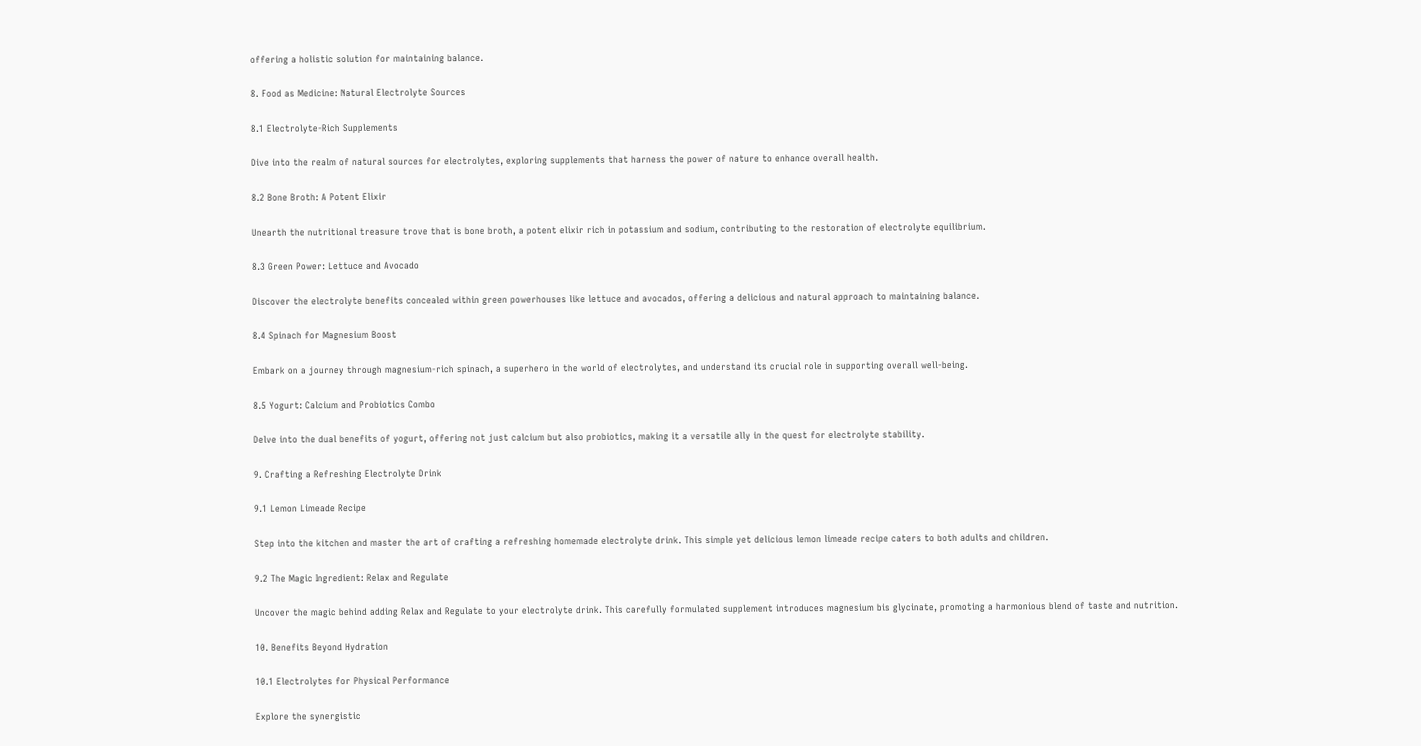offering a holistic solution for maintaining balance.

8. Food as Medicine: Natural Electrolyte Sources

8.1 Electrolyte-Rich Supplements

Dive into the realm of natural sources for electrolytes, exploring supplements that harness the power of nature to enhance overall health.

8.2 Bone Broth: A Potent Elixir

Unearth the nutritional treasure trove that is bone broth, a potent elixir rich in potassium and sodium, contributing to the restoration of electrolyte equilibrium.

8.3 Green Power: Lettuce and Avocado

Discover the electrolyte benefits concealed within green powerhouses like lettuce and avocados, offering a delicious and natural approach to maintaining balance.

8.4 Spinach for Magnesium Boost

Embark on a journey through magnesium-rich spinach, a superhero in the world of electrolytes, and understand its crucial role in supporting overall well-being.

8.5 Yogurt: Calcium and Probiotics Combo

Delve into the dual benefits of yogurt, offering not just calcium but also probiotics, making it a versatile ally in the quest for electrolyte stability.

9. Crafting a Refreshing Electrolyte Drink

9.1 Lemon Limeade Recipe

Step into the kitchen and master the art of crafting a refreshing homemade electrolyte drink. This simple yet delicious lemon limeade recipe caters to both adults and children.

9.2 The Magic Ingredient: Relax and Regulate

Uncover the magic behind adding Relax and Regulate to your electrolyte drink. This carefully formulated supplement introduces magnesium bis glycinate, promoting a harmonious blend of taste and nutrition.

10. Benefits Beyond Hydration

10.1 Electrolytes for Physical Performance

Explore the synergistic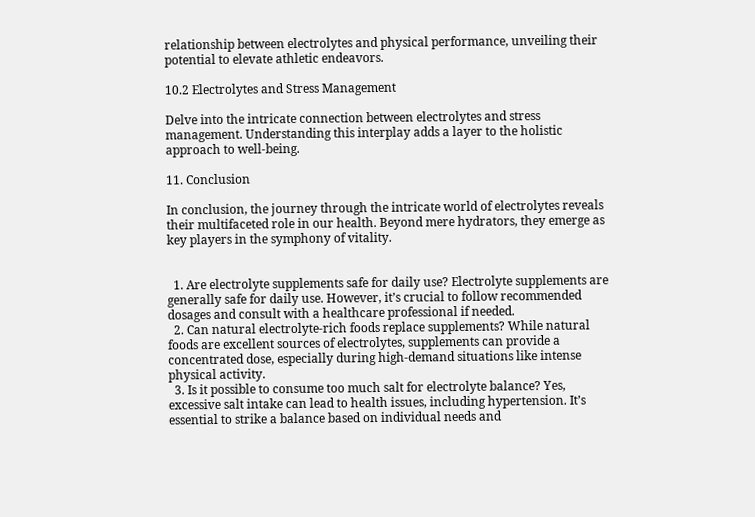relationship between electrolytes and physical performance, unveiling their potential to elevate athletic endeavors.

10.2 Electrolytes and Stress Management

Delve into the intricate connection between electrolytes and stress management. Understanding this interplay adds a layer to the holistic approach to well-being.

11. Conclusion

In conclusion, the journey through the intricate world of electrolytes reveals their multifaceted role in our health. Beyond mere hydrators, they emerge as key players in the symphony of vitality.


  1. Are electrolyte supplements safe for daily use? Electrolyte supplements are generally safe for daily use. However, it’s crucial to follow recommended dosages and consult with a healthcare professional if needed.
  2. Can natural electrolyte-rich foods replace supplements? While natural foods are excellent sources of electrolytes, supplements can provide a concentrated dose, especially during high-demand situations like intense physical activity.
  3. Is it possible to consume too much salt for electrolyte balance? Yes, excessive salt intake can lead to health issues, including hypertension. It’s essential to strike a balance based on individual needs and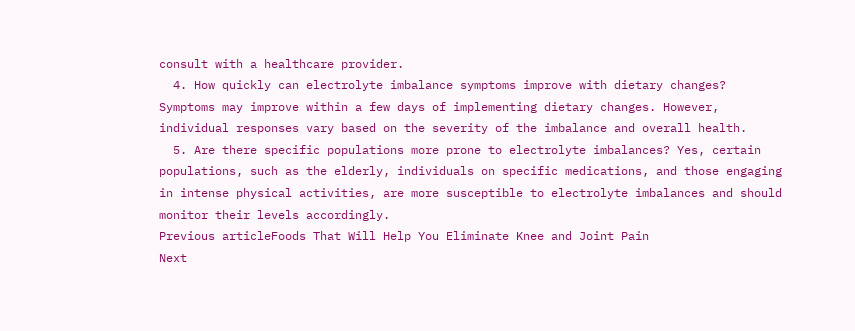consult with a healthcare provider.
  4. How quickly can electrolyte imbalance symptoms improve with dietary changes? Symptoms may improve within a few days of implementing dietary changes. However, individual responses vary based on the severity of the imbalance and overall health.
  5. Are there specific populations more prone to electrolyte imbalances? Yes, certain populations, such as the elderly, individuals on specific medications, and those engaging in intense physical activities, are more susceptible to electrolyte imbalances and should monitor their levels accordingly.
Previous articleFoods That Will Help You Eliminate Knee and Joint Pain
Next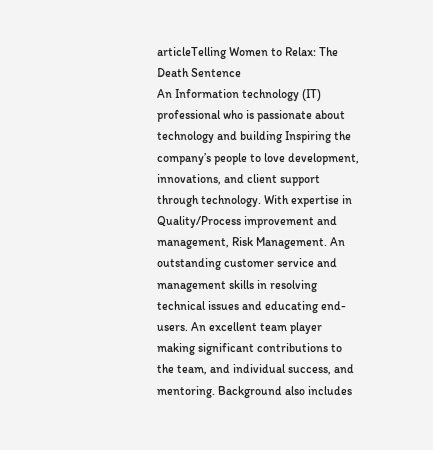articleTelling Women to Relax: The Death Sentence
An Information technology (IT) professional who is passionate about technology and building Inspiring the company’s people to love development, innovations, and client support through technology. With expertise in Quality/Process improvement and management, Risk Management. An outstanding customer service and management skills in resolving technical issues and educating end-users. An excellent team player making significant contributions to the team, and individual success, and mentoring. Background also includes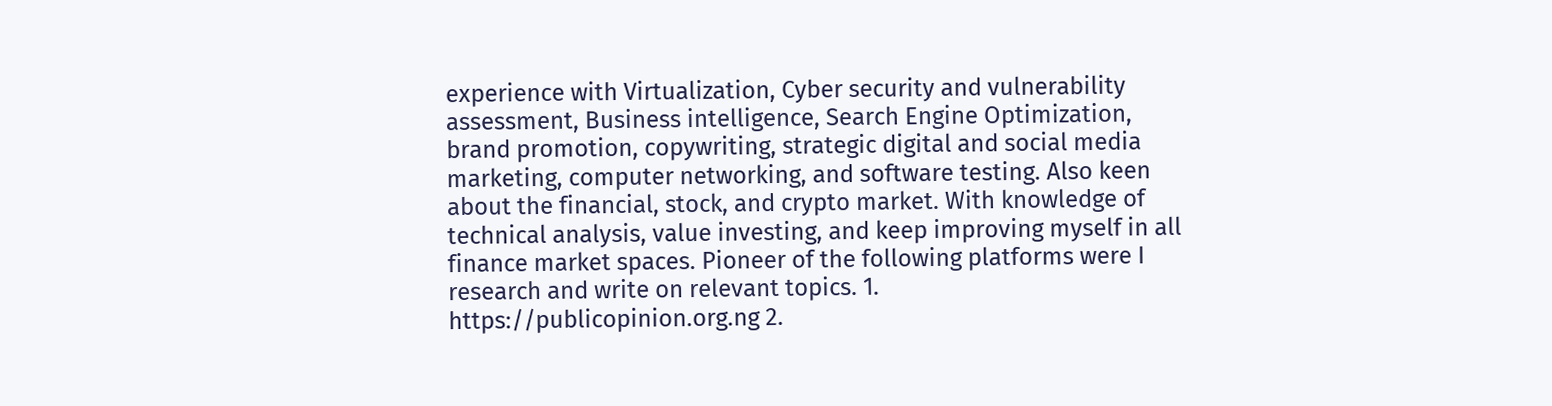experience with Virtualization, Cyber security and vulnerability assessment, Business intelligence, Search Engine Optimization, brand promotion, copywriting, strategic digital and social media marketing, computer networking, and software testing. Also keen about the financial, stock, and crypto market. With knowledge of technical analysis, value investing, and keep improving myself in all finance market spaces. Pioneer of the following platforms were I research and write on relevant topics. 1. https://publicopinion.org.ng 2.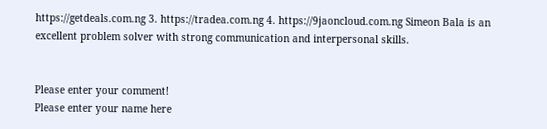https://getdeals.com.ng 3. https://tradea.com.ng 4. https://9jaoncloud.com.ng Simeon Bala is an excellent problem solver with strong communication and interpersonal skills.


Please enter your comment!
Please enter your name here